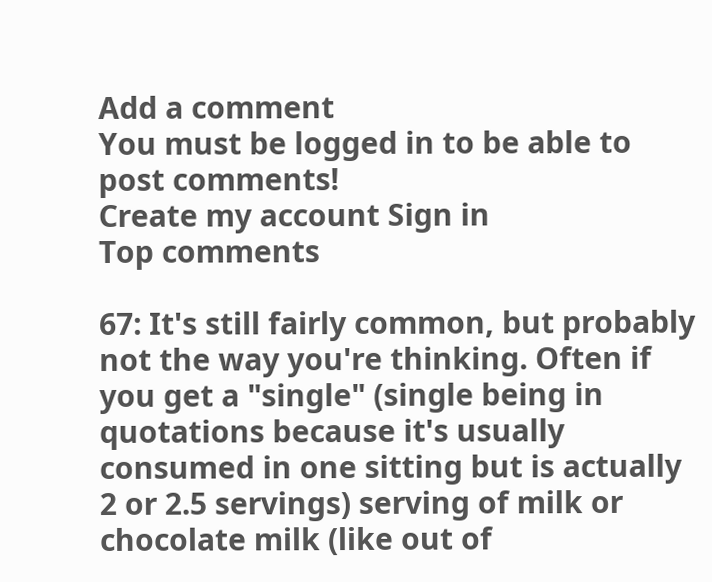Add a comment
You must be logged in to be able to post comments!
Create my account Sign in
Top comments

67: It's still fairly common, but probably not the way you're thinking. Often if you get a "single" (single being in quotations because it's usually consumed in one sitting but is actually 2 or 2.5 servings) serving of milk or chocolate milk (like out of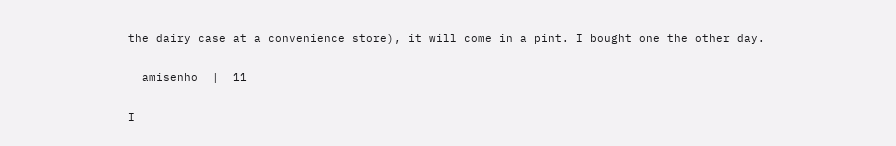the dairy case at a convenience store), it will come in a pint. I bought one the other day.

  amisenho  |  11

I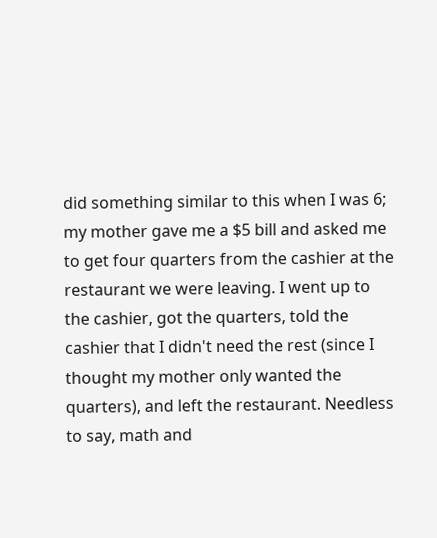did something similar to this when I was 6; my mother gave me a $5 bill and asked me to get four quarters from the cashier at the restaurant we were leaving. I went up to the cashier, got the quarters, told the cashier that I didn't need the rest (since I thought my mother only wanted the quarters), and left the restaurant. Needless to say, math and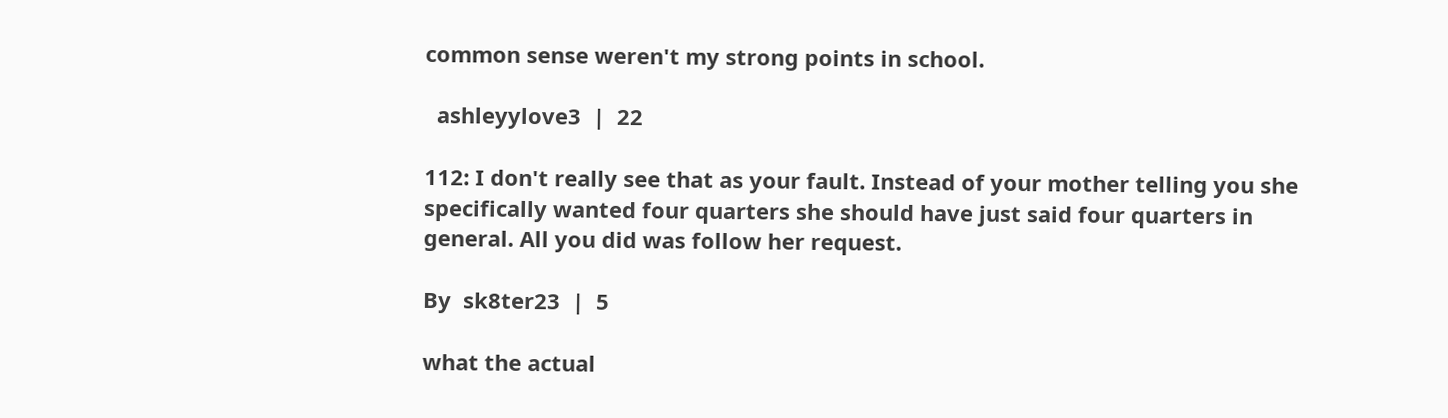common sense weren't my strong points in school.

  ashleyylove3  |  22

112: I don't really see that as your fault. Instead of your mother telling you she specifically wanted four quarters she should have just said four quarters in general. All you did was follow her request.

By  sk8ter23  |  5

what the actual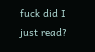fuck did I just read?